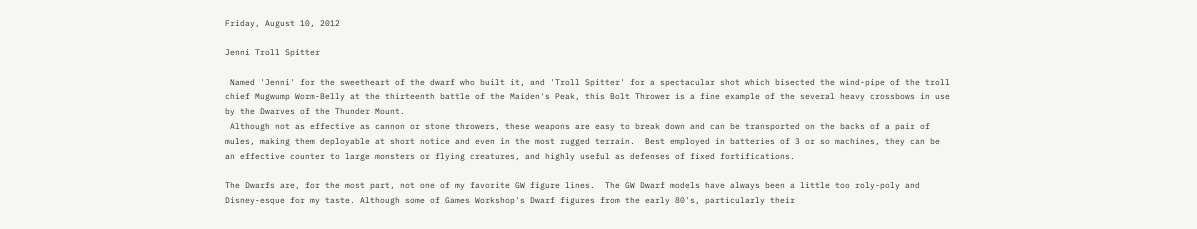Friday, August 10, 2012

Jenni Troll Spitter

 Named 'Jenni' for the sweetheart of the dwarf who built it, and 'Troll Spitter' for a spectacular shot which bisected the wind-pipe of the troll chief Mugwump Worm-Belly at the thirteenth battle of the Maiden's Peak, this Bolt Thrower is a fine example of the several heavy crossbows in use by the Dwarves of the Thunder Mount.
 Although not as effective as cannon or stone throwers, these weapons are easy to break down and can be transported on the backs of a pair of mules, making them deployable at short notice and even in the most rugged terrain.  Best employed in batteries of 3 or so machines, they can be an effective counter to large monsters or flying creatures, and highly useful as defenses of fixed fortifications.

The Dwarfs are, for the most part, not one of my favorite GW figure lines.  The GW Dwarf models have always been a little too roly-poly and Disney-esque for my taste. Although some of Games Workshop's Dwarf figures from the early 80's, particularly their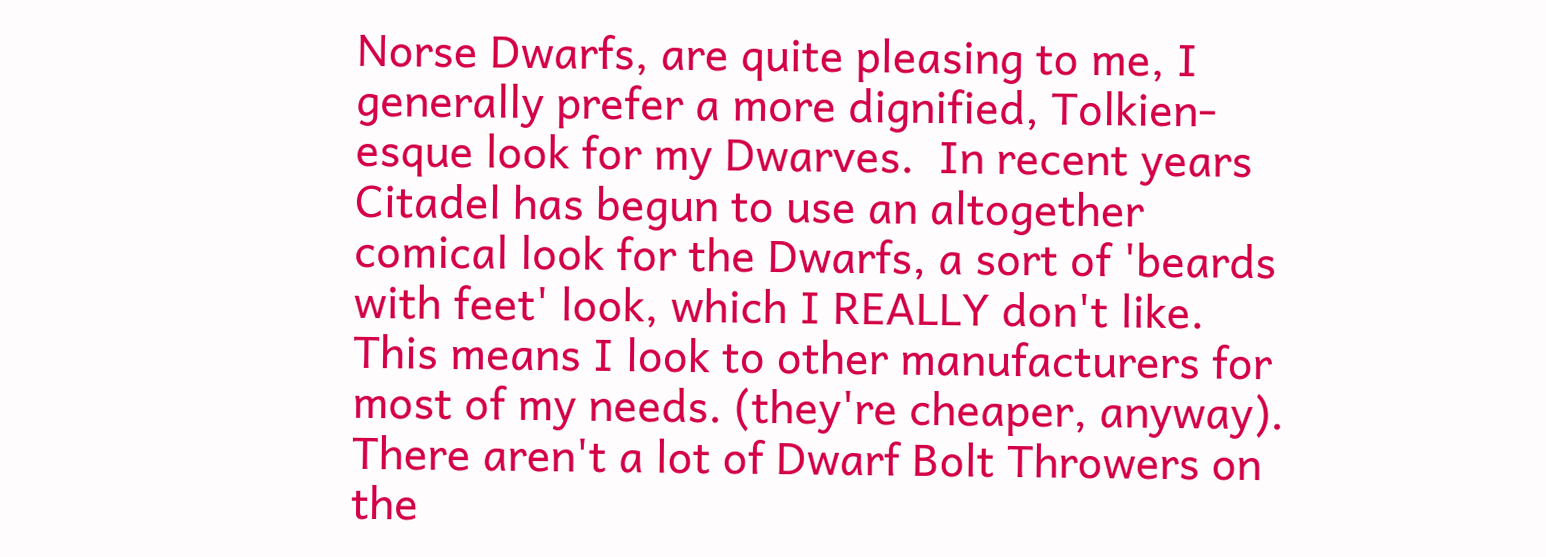Norse Dwarfs, are quite pleasing to me, I generally prefer a more dignified, Tolkien-esque look for my Dwarves.  In recent years Citadel has begun to use an altogether comical look for the Dwarfs, a sort of 'beards with feet' look, which I REALLY don't like.  This means I look to other manufacturers for most of my needs. (they're cheaper, anyway).  There aren't a lot of Dwarf Bolt Throwers on the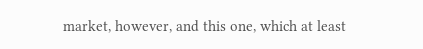market, however, and this one, which at least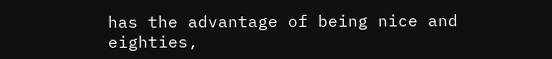has the advantage of being nice and eighties,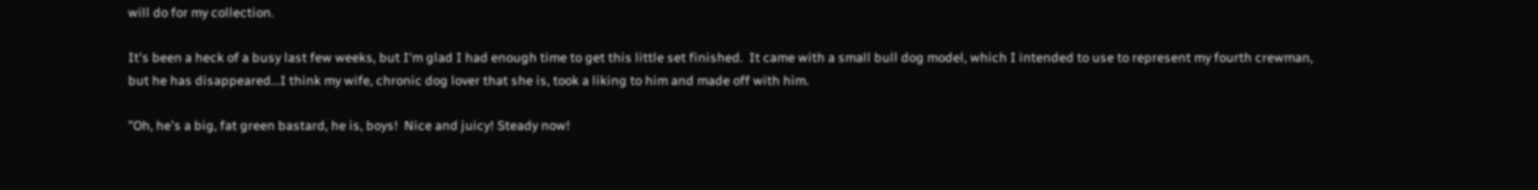will do for my collection.

It's been a heck of a busy last few weeks, but I'm glad I had enough time to get this little set finished.  It came with a small bull dog model, which I intended to use to represent my fourth crewman, but he has disappeared...I think my wife, chronic dog lover that she is, took a liking to him and made off with him.

"Oh, he's a big, fat green bastard, he is, boys!  Nice and juicy! Steady now!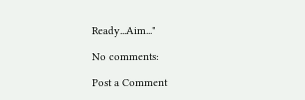Ready...Aim..."

No comments:

Post a Comment